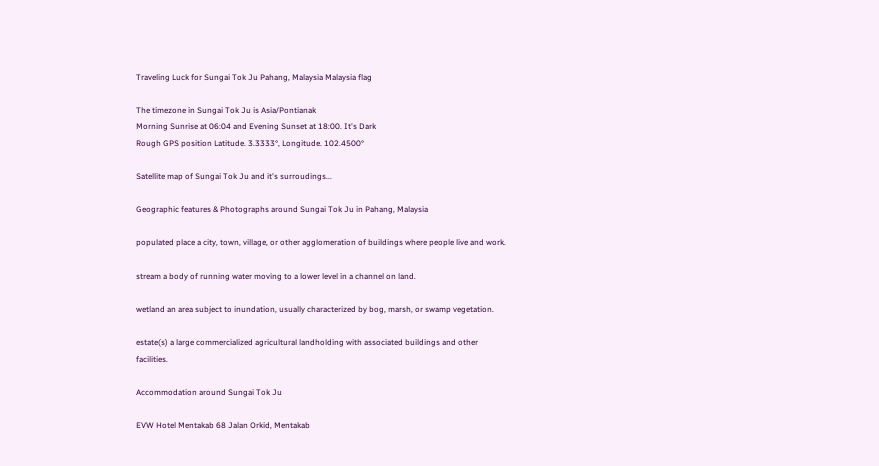Traveling Luck for Sungai Tok Ju Pahang, Malaysia Malaysia flag

The timezone in Sungai Tok Ju is Asia/Pontianak
Morning Sunrise at 06:04 and Evening Sunset at 18:00. It's Dark
Rough GPS position Latitude. 3.3333°, Longitude. 102.4500°

Satellite map of Sungai Tok Ju and it's surroudings...

Geographic features & Photographs around Sungai Tok Ju in Pahang, Malaysia

populated place a city, town, village, or other agglomeration of buildings where people live and work.

stream a body of running water moving to a lower level in a channel on land.

wetland an area subject to inundation, usually characterized by bog, marsh, or swamp vegetation.

estate(s) a large commercialized agricultural landholding with associated buildings and other facilities.

Accommodation around Sungai Tok Ju

EVW Hotel Mentakab 68 Jalan Orkid, Mentakab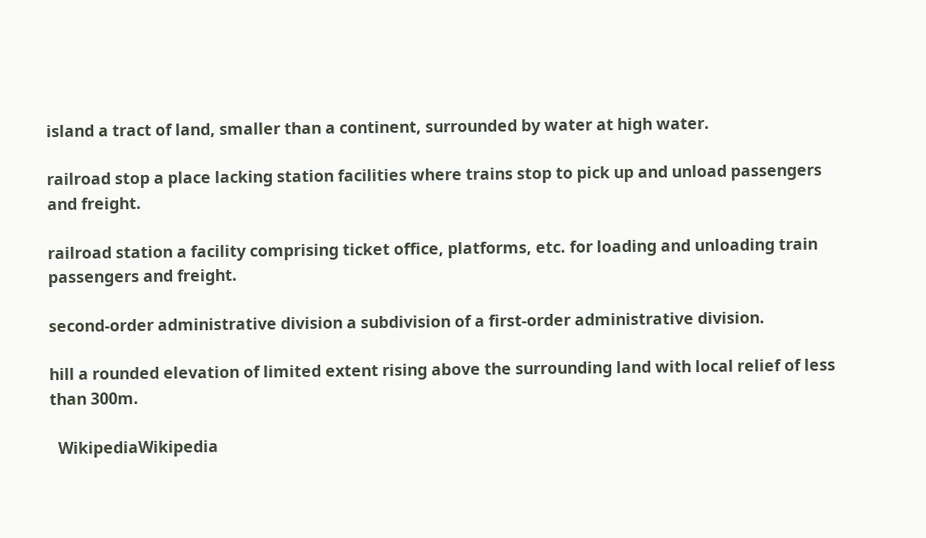island a tract of land, smaller than a continent, surrounded by water at high water.

railroad stop a place lacking station facilities where trains stop to pick up and unload passengers and freight.

railroad station a facility comprising ticket office, platforms, etc. for loading and unloading train passengers and freight.

second-order administrative division a subdivision of a first-order administrative division.

hill a rounded elevation of limited extent rising above the surrounding land with local relief of less than 300m.

  WikipediaWikipedia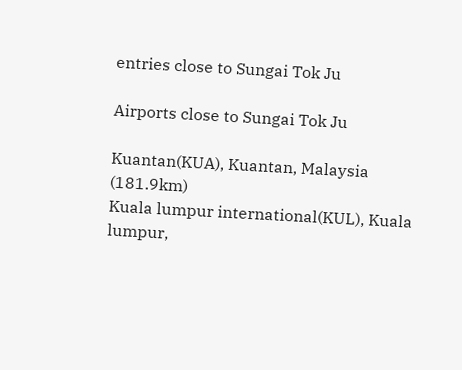entries close to Sungai Tok Ju

Airports close to Sungai Tok Ju

Kuantan(KUA), Kuantan, Malaysia (181.9km)
Kuala lumpur international(KUL), Kuala lumpur,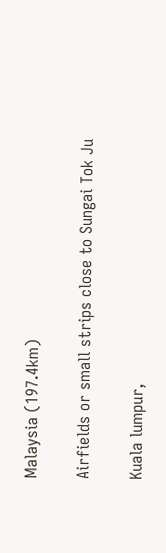Malaysia (197.4km)

Airfields or small strips close to Sungai Tok Ju

Kuala lumpur,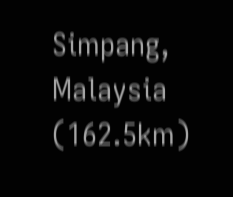Simpang, Malaysia (162.5km)